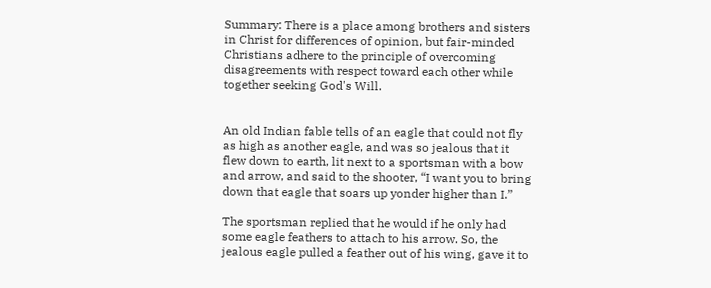Summary: There is a place among brothers and sisters in Christ for differences of opinion, but fair-minded Christians adhere to the principle of overcoming disagreements with respect toward each other while together seeking God's Will.


An old Indian fable tells of an eagle that could not fly as high as another eagle, and was so jealous that it flew down to earth, lit next to a sportsman with a bow and arrow, and said to the shooter, “I want you to bring down that eagle that soars up yonder higher than I.”

The sportsman replied that he would if he only had some eagle feathers to attach to his arrow. So, the jealous eagle pulled a feather out of his wing, gave it to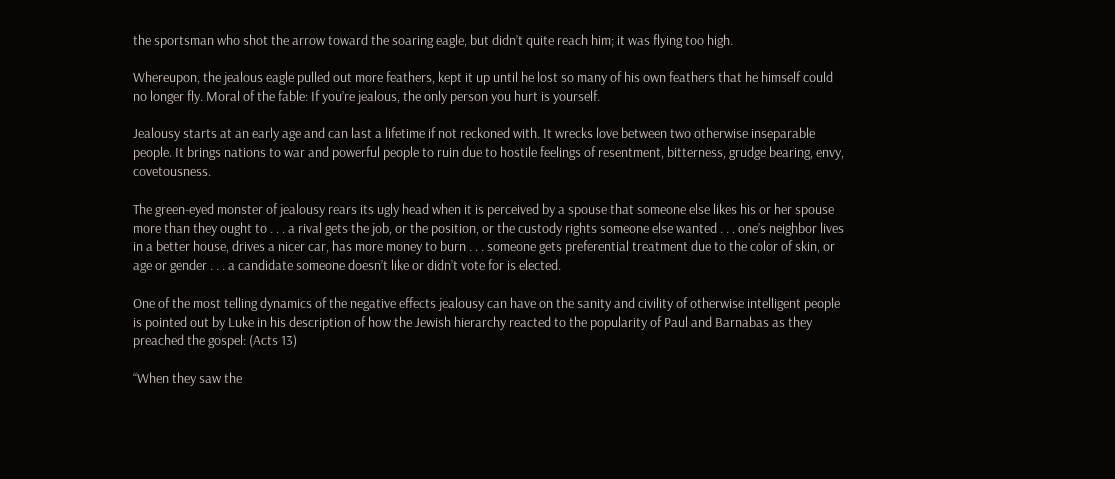the sportsman who shot the arrow toward the soaring eagle, but didn’t quite reach him; it was flying too high.

Whereupon, the jealous eagle pulled out more feathers, kept it up until he lost so many of his own feathers that he himself could no longer fly. Moral of the fable: If you’re jealous, the only person you hurt is yourself.

Jealousy starts at an early age and can last a lifetime if not reckoned with. It wrecks love between two otherwise inseparable people. It brings nations to war and powerful people to ruin due to hostile feelings of resentment, bitterness, grudge bearing, envy, covetousness.

The green-eyed monster of jealousy rears its ugly head when it is perceived by a spouse that someone else likes his or her spouse more than they ought to . . . a rival gets the job, or the position, or the custody rights someone else wanted . . . one’s neighbor lives in a better house, drives a nicer car, has more money to burn . . . someone gets preferential treatment due to the color of skin, or age or gender . . . a candidate someone doesn’t like or didn’t vote for is elected.

One of the most telling dynamics of the negative effects jealousy can have on the sanity and civility of otherwise intelligent people is pointed out by Luke in his description of how the Jewish hierarchy reacted to the popularity of Paul and Barnabas as they preached the gospel: (Acts 13)

“When they saw the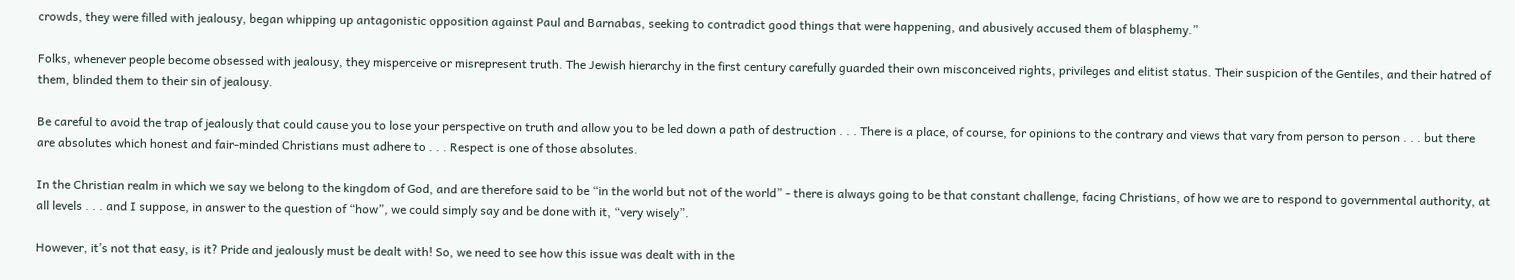crowds, they were filled with jealousy, began whipping up antagonistic opposition against Paul and Barnabas, seeking to contradict good things that were happening, and abusively accused them of blasphemy.”

Folks, whenever people become obsessed with jealousy, they misperceive or misrepresent truth. The Jewish hierarchy in the first century carefully guarded their own misconceived rights, privileges and elitist status. Their suspicion of the Gentiles, and their hatred of them, blinded them to their sin of jealousy.

Be careful to avoid the trap of jealously that could cause you to lose your perspective on truth and allow you to be led down a path of destruction . . . There is a place, of course, for opinions to the contrary and views that vary from person to person . . . but there are absolutes which honest and fair-minded Christians must adhere to . . . Respect is one of those absolutes.

In the Christian realm in which we say we belong to the kingdom of God, and are therefore said to be “in the world but not of the world” - there is always going to be that constant challenge, facing Christians, of how we are to respond to governmental authority, at all levels . . . and I suppose, in answer to the question of “how”, we could simply say and be done with it, “very wisely”.

However, it’s not that easy, is it? Pride and jealously must be dealt with! So, we need to see how this issue was dealt with in the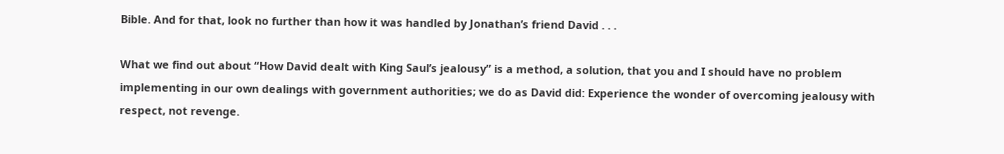Bible. And for that, look no further than how it was handled by Jonathan’s friend David . . .

What we find out about “How David dealt with King Saul’s jealousy” is a method, a solution, that you and I should have no problem implementing in our own dealings with government authorities; we do as David did: Experience the wonder of overcoming jealousy with respect, not revenge.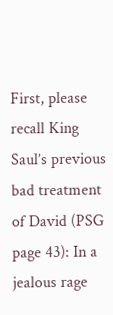First, please recall King Saul’s previous bad treatment of David (PSG page 43): In a jealous rage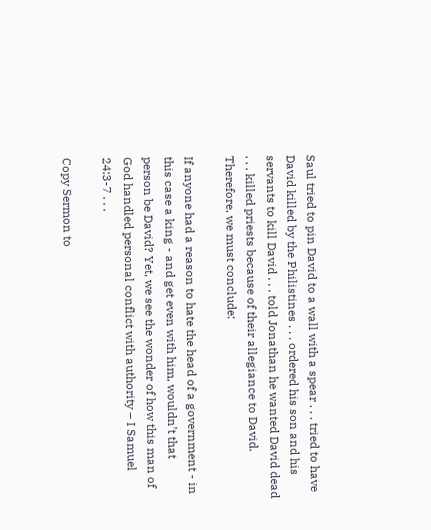Saul tried to pin David to a wall with a spear . . . tried to have David killed by the Philistines . . . ordered his son and his servants to kill David . . . told Jonathan he wanted David dead . . . killed priests because of their allegiance to David. Therefore, we must conclude:

If anyone had a reason to hate the head of a government - in this case a king - and get even with him, wouldn’t that person be David? Yet, we see the wonder of how this man of God handled personal conflict with authority – I Samuel 24:3-7 . . .

Copy Sermon to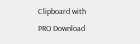Clipboard with PRO Download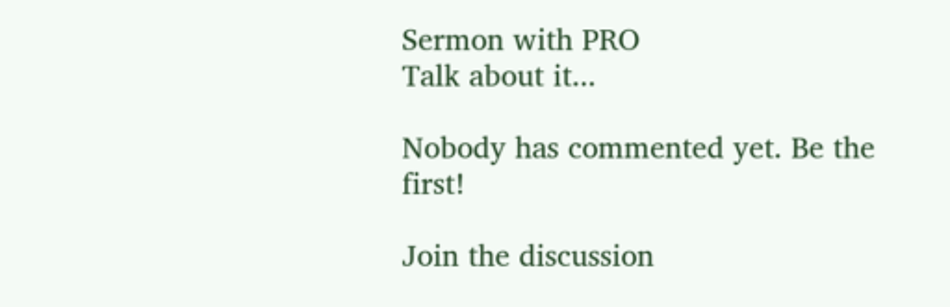Sermon with PRO
Talk about it...

Nobody has commented yet. Be the first!

Join the discussion